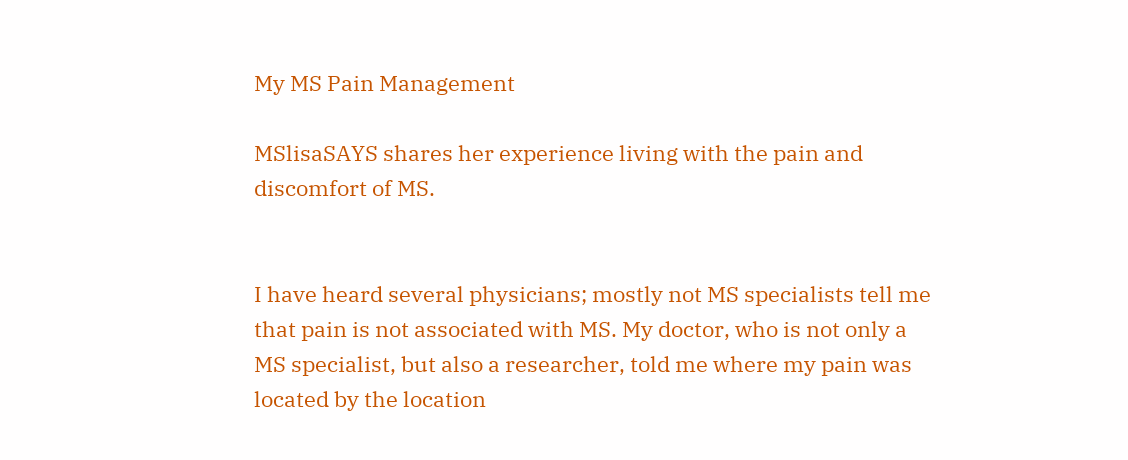My MS Pain Management

MSlisaSAYS shares her experience living with the pain and discomfort of MS.


I have heard several physicians; mostly not MS specialists tell me that pain is not associated with MS. My doctor, who is not only a MS specialist, but also a researcher, told me where my pain was located by the location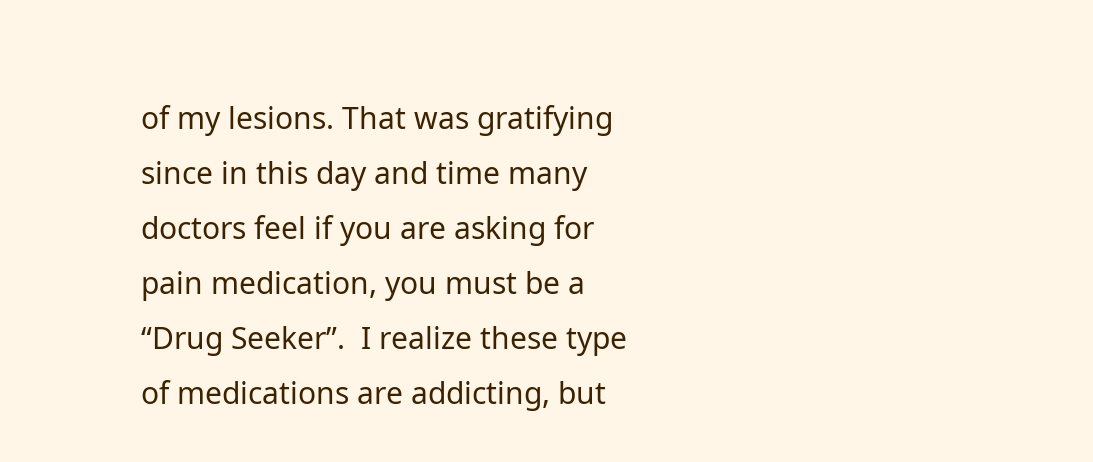of my lesions. That was gratifying since in this day and time many doctors feel if you are asking for pain medication, you must be a “Drug Seeker”.  I realize these type of medications are addicting, but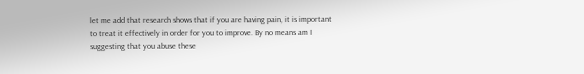let me add that research shows that if you are having pain, it is important to treat it effectively in order for you to improve. By no means am I suggesting that you abuse these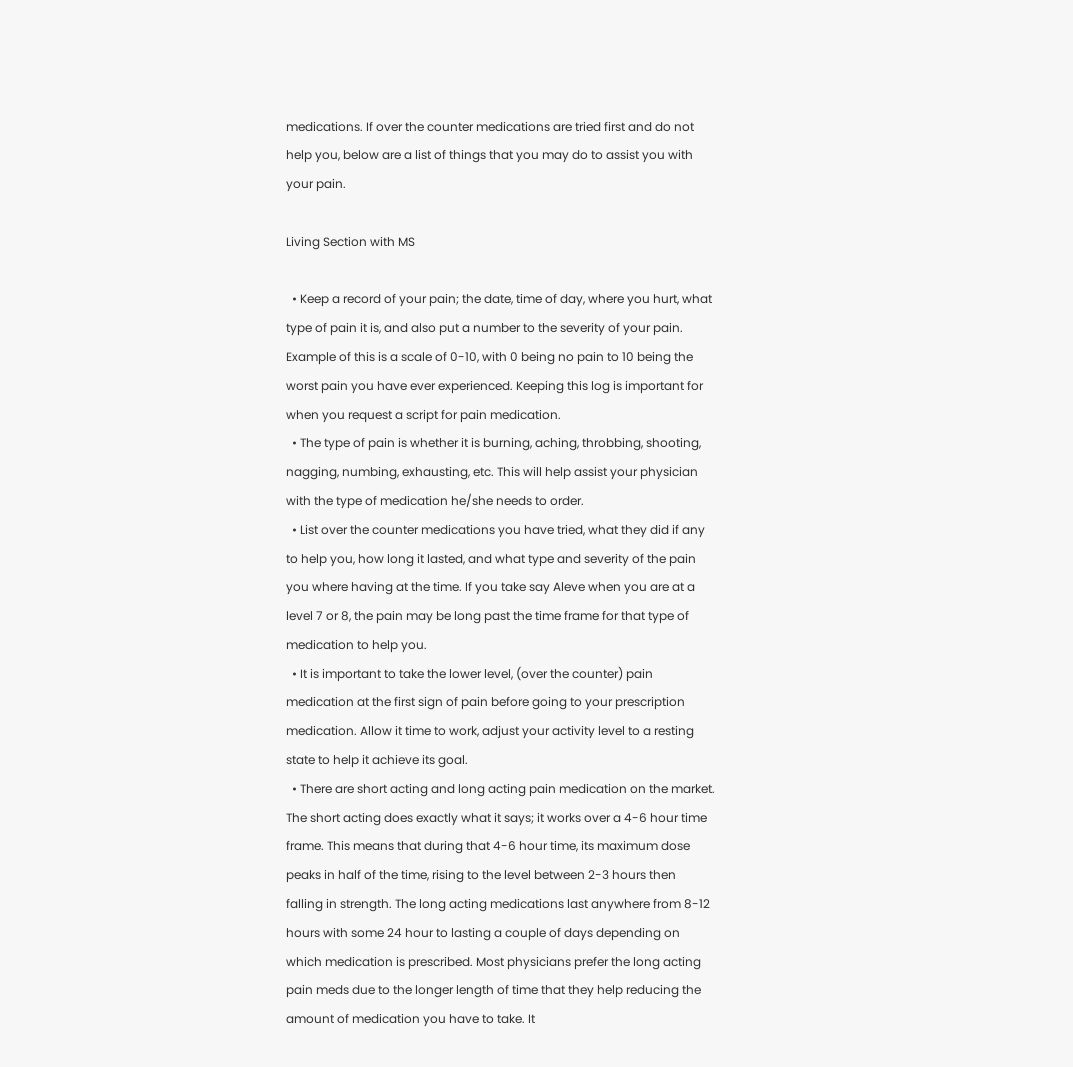medications. If over the counter medications are tried first and do not help you, below are a list of things that you may do to assist you with your pain.

Living Section with MS

  • Keep a record of your pain; the date, time of day, where you hurt, what type of pain it is, and also put a number to the severity of your pain. Example of this is a scale of 0-10, with 0 being no pain to 10 being the worst pain you have ever experienced. Keeping this log is important for when you request a script for pain medication.
  • The type of pain is whether it is burning, aching, throbbing, shooting, nagging, numbing, exhausting, etc. This will help assist your physician with the type of medication he/she needs to order.
  • List over the counter medications you have tried, what they did if any to help you, how long it lasted, and what type and severity of the pain you where having at the time. If you take say Aleve when you are at a level 7 or 8, the pain may be long past the time frame for that type of medication to help you.
  • It is important to take the lower level, (over the counter) pain medication at the first sign of pain before going to your prescription medication. Allow it time to work, adjust your activity level to a resting state to help it achieve its goal.
  • There are short acting and long acting pain medication on the market. The short acting does exactly what it says; it works over a 4-6 hour time frame. This means that during that 4-6 hour time, its maximum dose peaks in half of the time, rising to the level between 2-3 hours then falling in strength. The long acting medications last anywhere from 8-12 hours with some 24 hour to lasting a couple of days depending on which medication is prescribed. Most physicians prefer the long acting pain meds due to the longer length of time that they help reducing the amount of medication you have to take. It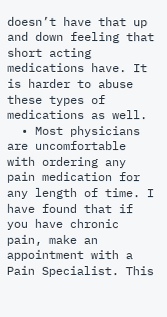doesn’t have that up and down feeling that short acting medications have. It is harder to abuse these types of medications as well.
  • Most physicians are uncomfortable with ordering any pain medication for any length of time. I have found that if you have chronic pain, make an appointment with a Pain Specialist. This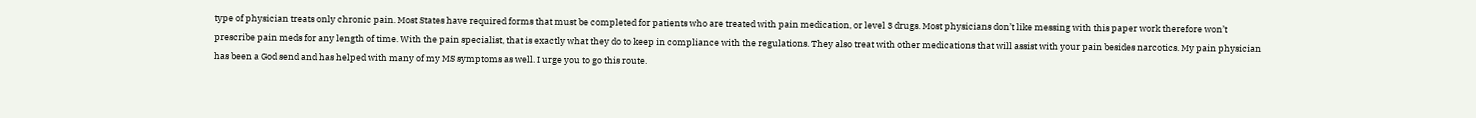type of physician treats only chronic pain. Most States have required forms that must be completed for patients who are treated with pain medication, or level 3 drugs. Most physicians don’t like messing with this paper work therefore won’t prescribe pain meds for any length of time. With the pain specialist, that is exactly what they do to keep in compliance with the regulations. They also treat with other medications that will assist with your pain besides narcotics. My pain physician has been a God send and has helped with many of my MS symptoms as well. I urge you to go this route.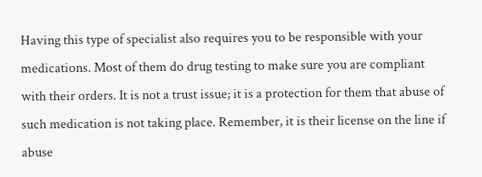Having this type of specialist also requires you to be responsible with your medications. Most of them do drug testing to make sure you are compliant with their orders. It is not a trust issue; it is a protection for them that abuse of such medication is not taking place. Remember, it is their license on the line if abuse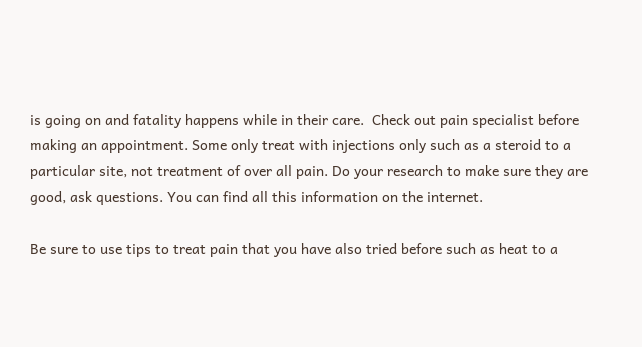is going on and fatality happens while in their care.  Check out pain specialist before making an appointment. Some only treat with injections only such as a steroid to a particular site, not treatment of over all pain. Do your research to make sure they are good, ask questions. You can find all this information on the internet.

Be sure to use tips to treat pain that you have also tried before such as heat to a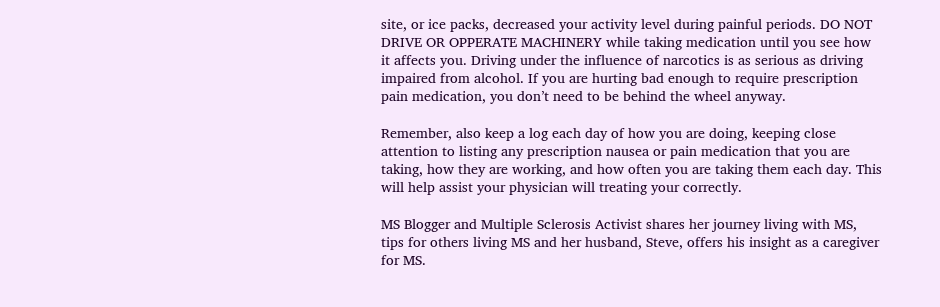site, or ice packs, decreased your activity level during painful periods. DO NOT DRIVE OR OPPERATE MACHINERY while taking medication until you see how it affects you. Driving under the influence of narcotics is as serious as driving impaired from alcohol. If you are hurting bad enough to require prescription pain medication, you don’t need to be behind the wheel anyway.

Remember, also keep a log each day of how you are doing, keeping close attention to listing any prescription nausea or pain medication that you are taking, how they are working, and how often you are taking them each day. This will help assist your physician will treating your correctly.

MS Blogger and Multiple Sclerosis Activist shares her journey living with MS, tips for others living MS and her husband, Steve, offers his insight as a caregiver for MS.